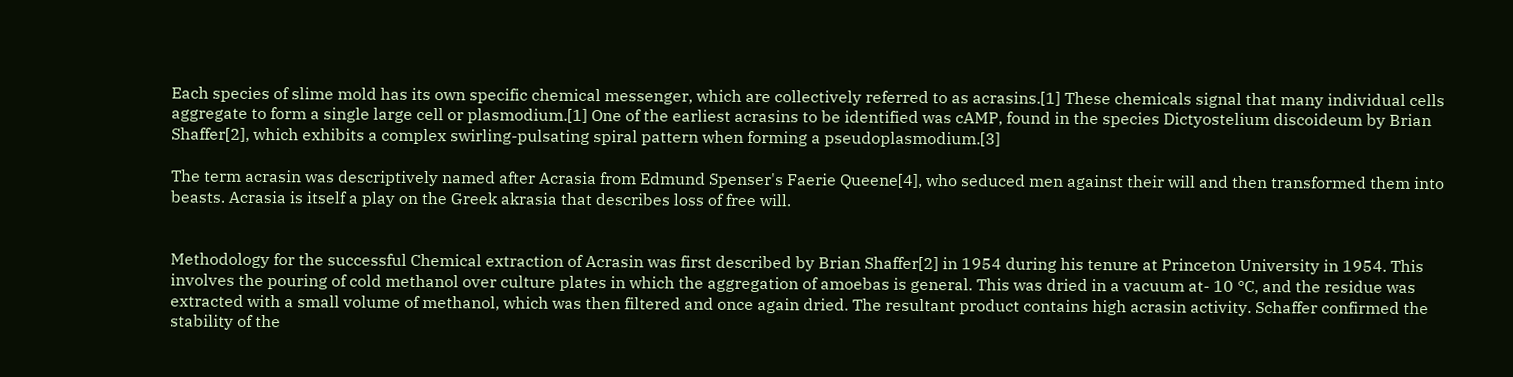Each species of slime mold has its own specific chemical messenger, which are collectively referred to as acrasins.[1] These chemicals signal that many individual cells aggregate to form a single large cell or plasmodium.[1] One of the earliest acrasins to be identified was cAMP, found in the species Dictyostelium discoideum by Brian Shaffer[2], which exhibits a complex swirling-pulsating spiral pattern when forming a pseudoplasmodium.[3]

The term acrasin was descriptively named after Acrasia from Edmund Spenser's Faerie Queene[4], who seduced men against their will and then transformed them into beasts. Acrasia is itself a play on the Greek akrasia that describes loss of free will.


Methodology for the successful Chemical extraction of Acrasin was first described by Brian Shaffer[2] in 1954 during his tenure at Princeton University in 1954. This involves the pouring of cold methanol over culture plates in which the aggregation of amoebas is general. This was dried in a vacuum at- 10 °C, and the residue was extracted with a small volume of methanol, which was then filtered and once again dried. The resultant product contains high acrasin activity. Schaffer confirmed the stability of the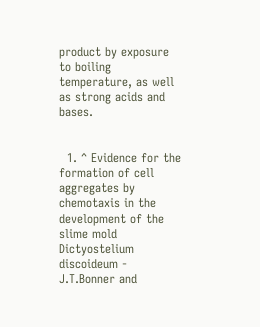product by exposure to boiling temperature, as well as strong acids and bases.


  1. ^ Evidence for the formation of cell aggregates by chemotaxis in the development of the slime mold Dictyostelium discoideum - J.T.Bonner and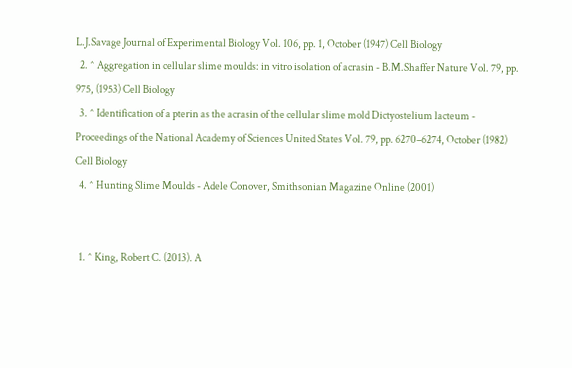L.J.Savage Journal of Experimental Biology Vol. 106, pp. 1, October (1947) Cell Biology
  2. ^ Aggregation in cellular slime moulds: in vitro isolation of acrasin - B.M.Shaffer Nature Vol. 79, pp. 975, (1953) Cell Biology
  3. ^ Identification of a pterin as the acrasin of the cellular slime mold Dictyostelium lacteum - Proceedings of the National Academy of Sciences United States Vol. 79, pp. 6270–6274, October (1982) Cell Biology
  4. ^ Hunting Slime Moulds - Adele Conover, Smithsonian Magazine Online (2001)


  1. ^ King, Robert C. (2013). A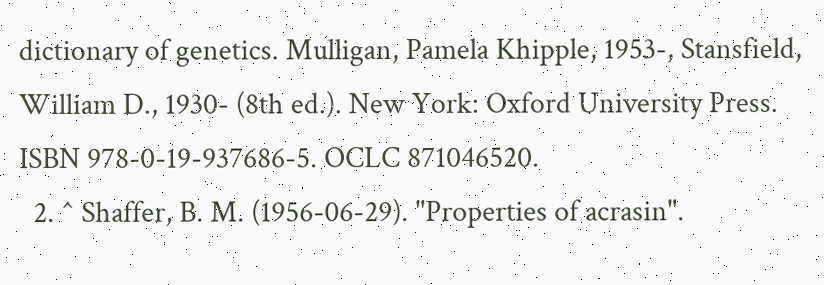dictionary of genetics. Mulligan, Pamela Khipple, 1953-, Stansfield, William D., 1930- (8th ed.). New York: Oxford University Press. ISBN 978-0-19-937686-5. OCLC 871046520.
  2. ^ Shaffer, B. M. (1956-06-29). "Properties of acrasin".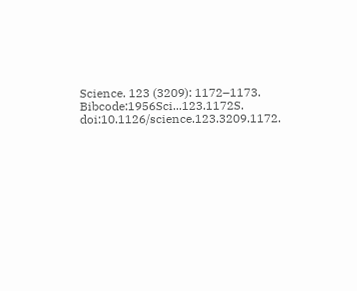Science. 123 (3209): 1172–1173. Bibcode:1956Sci...123.1172S. doi:10.1126/science.123.3209.1172.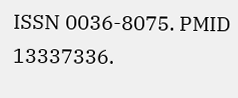ISSN 0036-8075. PMID 13337336.